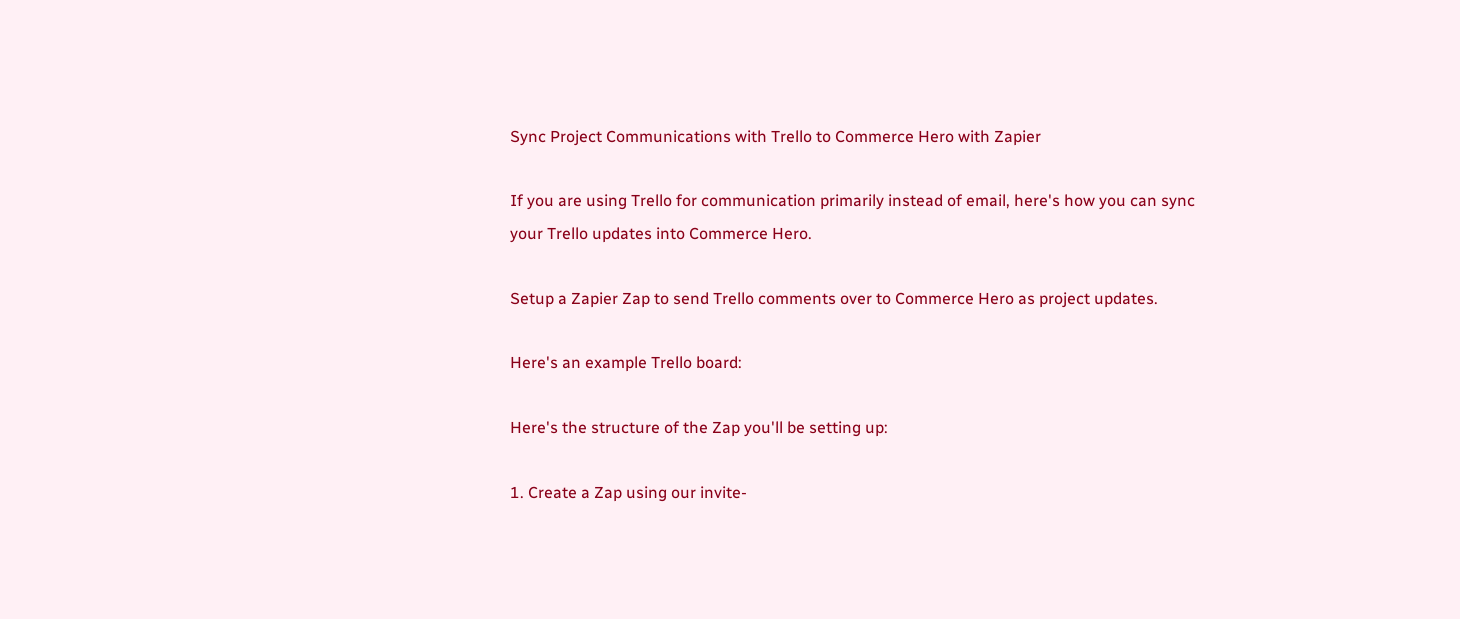Sync Project Communications with Trello to Commerce Hero with Zapier

If you are using Trello for communication primarily instead of email, here's how you can sync your Trello updates into Commerce Hero.

Setup a Zapier Zap to send Trello comments over to Commerce Hero as project updates.

Here's an example Trello board:

Here's the structure of the Zap you'll be setting up:

1. Create a Zap using our invite-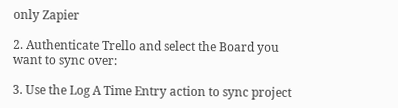only Zapier

2. Authenticate Trello and select the Board you want to sync over:

3. Use the Log A Time Entry action to sync project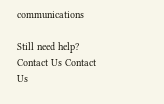communications

Still need help? Contact Us Contact Us